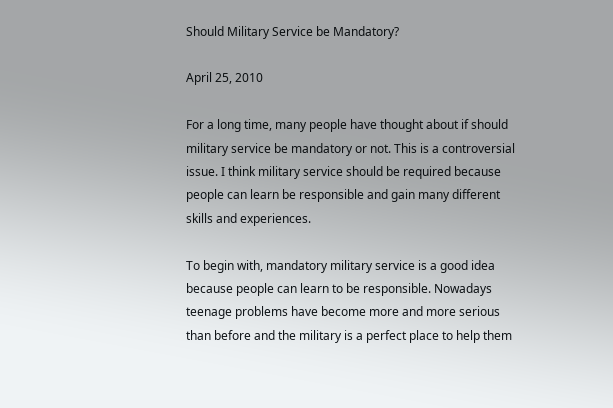Should Military Service be Mandatory?

April 25, 2010

For a long time, many people have thought about if should military service be mandatory or not. This is a controversial issue. I think military service should be required because people can learn be responsible and gain many different skills and experiences.

To begin with, mandatory military service is a good idea because people can learn to be responsible. Nowadays teenage problems have become more and more serious than before and the military is a perfect place to help them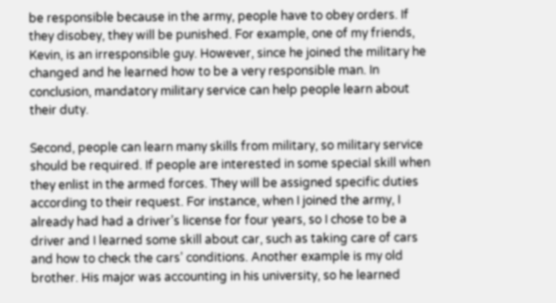be responsible because in the army, people have to obey orders. If they disobey, they will be punished. For example, one of my friends, Kevin, is an irresponsible guy. However, since he joined the military he changed and he learned how to be a very responsible man. In conclusion, mandatory military service can help people learn about their duty.

Second, people can learn many skills from military, so military service should be required. If people are interested in some special skill when they enlist in the armed forces. They will be assigned specific duties according to their request. For instance, when I joined the army, I already had had a driver’s license for four years, so I chose to be a driver and I learned some skill about car, such as taking care of cars and how to check the cars’ conditions. Another example is my old brother. His major was accounting in his university, so he learned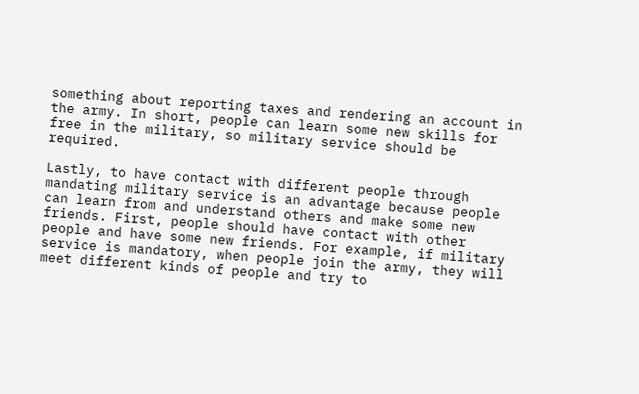something about reporting taxes and rendering an account in the army. In short, people can learn some new skills for free in the military, so military service should be required.

Lastly, to have contact with different people through mandating military service is an advantage because people can learn from and understand others and make some new friends. First, people should have contact with other people and have some new friends. For example, if military service is mandatory, when people join the army, they will meet different kinds of people and try to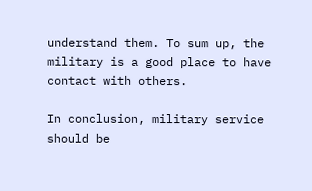understand them. To sum up, the military is a good place to have contact with others.

In conclusion, military service should be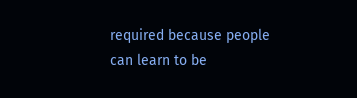required because people can learn to be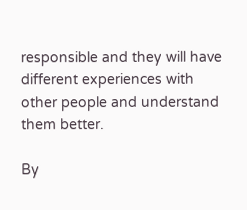responsible and they will have different experiences with other people and understand them better.

By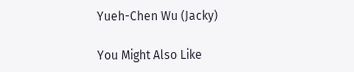Yueh-Chen Wu (Jacky)

You Might Also Like